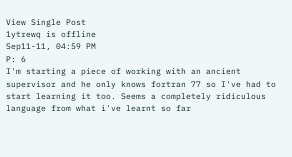View Single Post
1ytrewq is offline
Sep11-11, 04:59 PM
P: 6
I'm starting a piece of working with an ancient supervisor and he only knows fortran 77 so I've had to start learning it too. Seems a completely ridiculous language from what i've learnt so far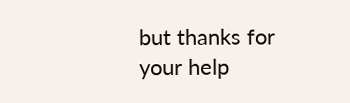but thanks for your help